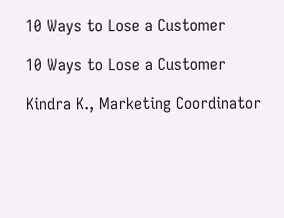10 Ways to Lose a Customer

10 Ways to Lose a Customer

Kindra K., Marketing Coordinator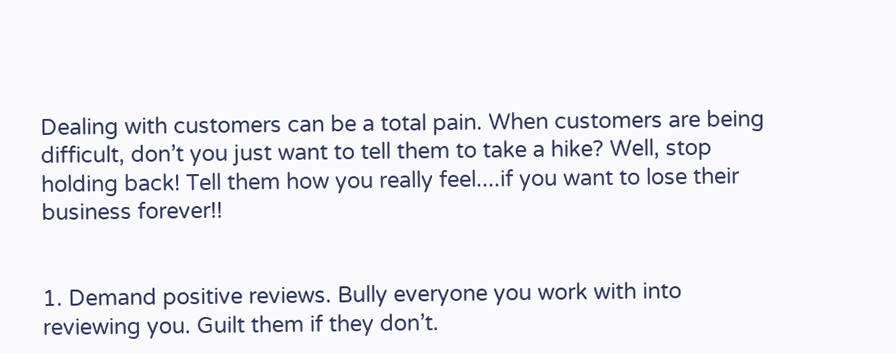Dealing with customers can be a total pain. When customers are being difficult, don’t you just want to tell them to take a hike? Well, stop holding back! Tell them how you really feel....if you want to lose their business forever!!


1. Demand positive reviews. Bully everyone you work with into reviewing you. Guilt them if they don’t.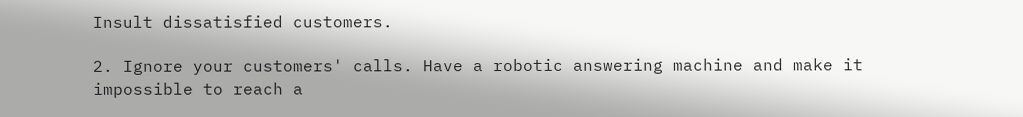Insult dissatisfied customers.

2. Ignore your customers' calls. Have a robotic answering machine and make it impossible to reach a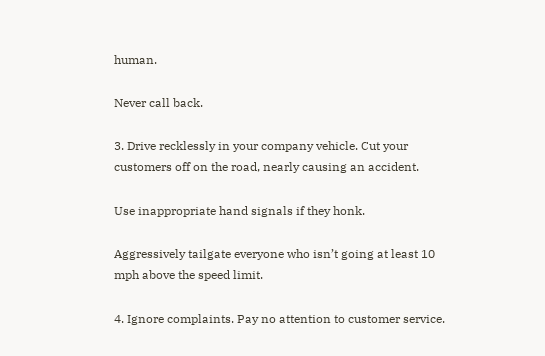human.

Never call back.

3. Drive recklessly in your company vehicle. Cut your customers off on the road, nearly causing an accident.

Use inappropriate hand signals if they honk.

Aggressively tailgate everyone who isn’t going at least 10 mph above the speed limit.

4. Ignore complaints. Pay no attention to customer service.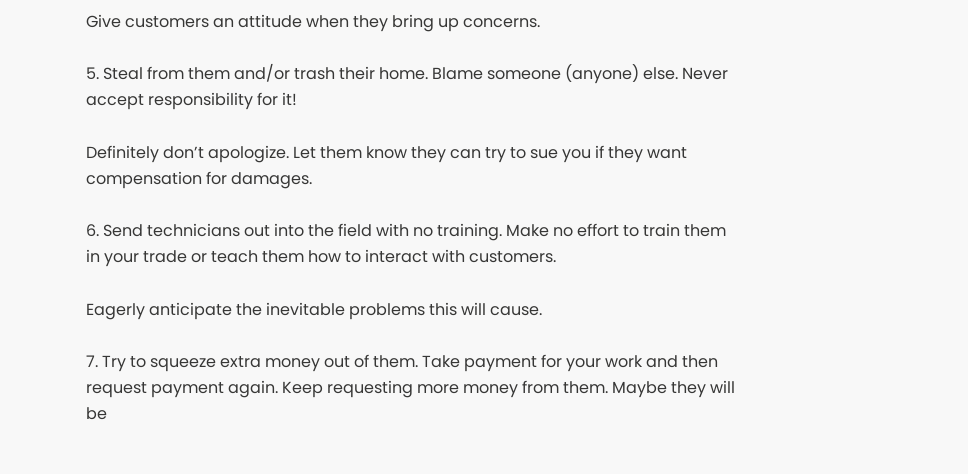Give customers an attitude when they bring up concerns.

5. Steal from them and/or trash their home. Blame someone (anyone) else. Never accept responsibility for it!

Definitely don’t apologize. Let them know they can try to sue you if they want compensation for damages.

6. Send technicians out into the field with no training. Make no effort to train them in your trade or teach them how to interact with customers.

Eagerly anticipate the inevitable problems this will cause.

7. Try to squeeze extra money out of them. Take payment for your work and then request payment again. Keep requesting more money from them. Maybe they will be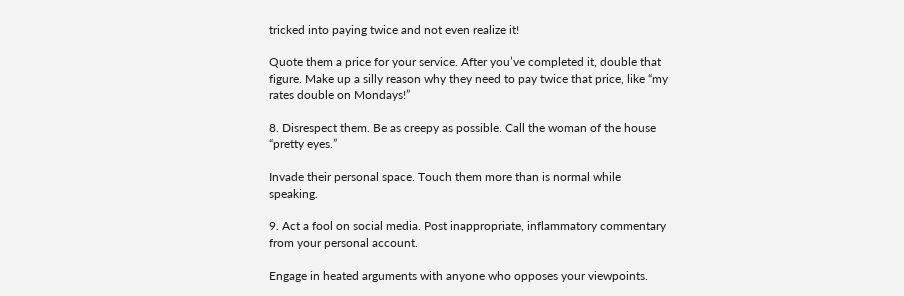tricked into paying twice and not even realize it!

Quote them a price for your service. After you’ve completed it, double that figure. Make up a silly reason why they need to pay twice that price, like “my rates double on Mondays!”

8. Disrespect them. Be as creepy as possible. Call the woman of the house “pretty eyes.”

Invade their personal space. Touch them more than is normal while speaking.

9. Act a fool on social media. Post inappropriate, inflammatory commentary from your personal account.

Engage in heated arguments with anyone who opposes your viewpoints.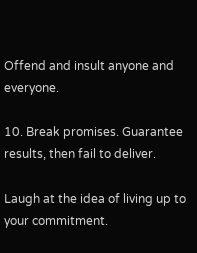Offend and insult anyone and everyone.

10. Break promises. Guarantee results, then fail to deliver.

Laugh at the idea of living up to your commitment.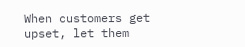When customers get upset, let them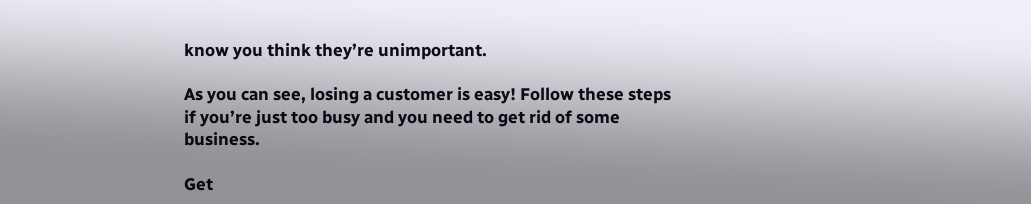know you think they’re unimportant.

As you can see, losing a customer is easy! Follow these steps if you’re just too busy and you need to get rid of some business.

Get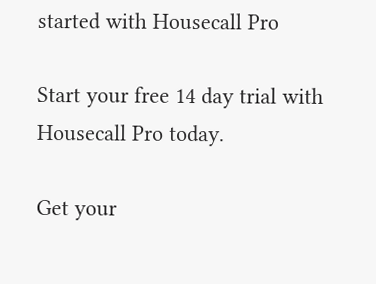started with Housecall Pro

Start your free 14 day trial with Housecall Pro today.

Get your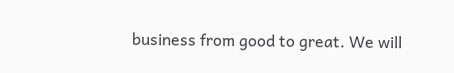business from good to great. We will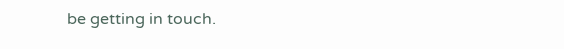be getting in touch.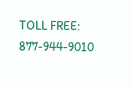TOLL FREE: 877-944-9010